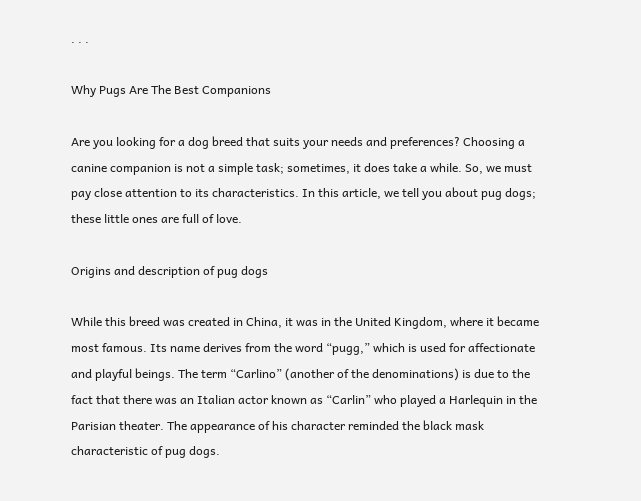. . .

Why Pugs Are The Best Companions

Are you looking for a dog breed that suits your needs and preferences? Choosing a canine companion is not a simple task; sometimes, it does take a while. So, we must pay close attention to its characteristics. In this article, we tell you about pug dogs; these little ones are full of love.

Origins and description of pug dogs

While this breed was created in China, it was in the United Kingdom, where it became most famous. Its name derives from the word “pugg,” which is used for affectionate and playful beings. The term “Carlino” (another of the denominations) is due to the fact that there was an Italian actor known as “Carlin” who played a Harlequin in the Parisian theater. The appearance of his character reminded the black mask characteristic of pug dogs.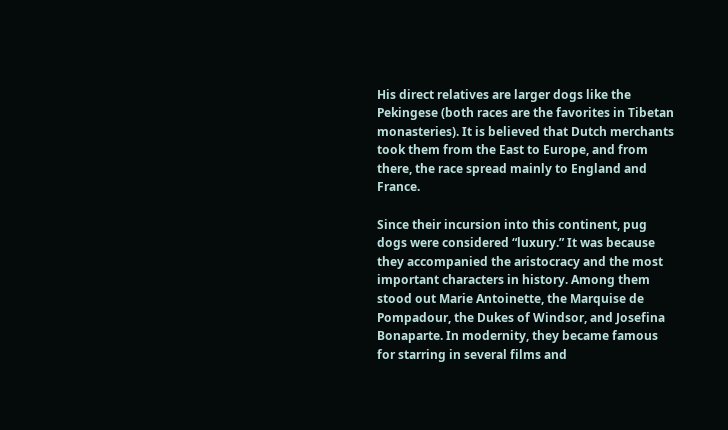His direct relatives are larger dogs like the Pekingese (both races are the favorites in Tibetan monasteries). It is believed that Dutch merchants took them from the East to Europe, and from there, the race spread mainly to England and France.

Since their incursion into this continent, pug dogs were considered “luxury.” It was because they accompanied the aristocracy and the most important characters in history. Among them stood out Marie Antoinette, the Marquise de Pompadour, the Dukes of Windsor, and Josefina Bonaparte. In modernity, they became famous for starring in several films and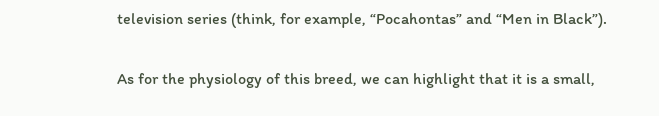television series (think, for example, “Pocahontas” and “Men in Black”).

As for the physiology of this breed, we can highlight that it is a small,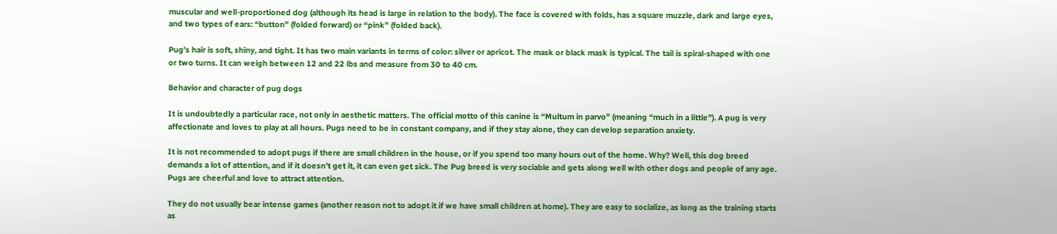muscular and well-proportioned dog (although its head is large in relation to the body). The face is covered with folds, has a square muzzle, dark and large eyes, and two types of ears: “button” (folded forward) or “pink” (folded back).

Pug’s hair is soft, shiny, and tight. It has two main variants in terms of color: silver or apricot. The mask or black mask is typical. The tail is spiral-shaped with one or two turns. It can weigh between 12 and 22 lbs and measure from 30 to 40 cm.

Behavior and character of pug dogs

It is undoubtedly a particular race, not only in aesthetic matters. The official motto of this canine is “Multum in parvo” (meaning “much in a little”). A pug is very affectionate and loves to play at all hours. Pugs need to be in constant company, and if they stay alone, they can develop separation anxiety.

It is not recommended to adopt pugs if there are small children in the house, or if you spend too many hours out of the home. Why? Well, this dog breed demands a lot of attention, and if it doesn’t get it, it can even get sick. The Pug breed is very sociable and gets along well with other dogs and people of any age. Pugs are cheerful and love to attract attention.

They do not usually bear intense games (another reason not to adopt it if we have small children at home). They are easy to socialize, as long as the training starts as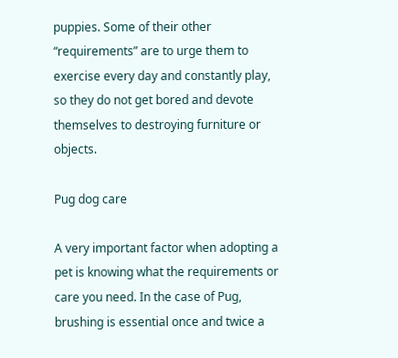puppies. Some of their other “requirements” are to urge them to exercise every day and constantly play, so they do not get bored and devote themselves to destroying furniture or objects.

Pug dog care

A very important factor when adopting a pet is knowing what the requirements or care you need. In the case of Pug, brushing is essential once and twice a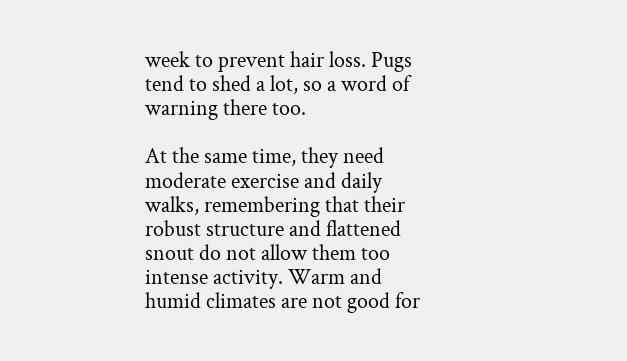week to prevent hair loss. Pugs tend to shed a lot, so a word of warning there too.

At the same time, they need moderate exercise and daily walks, remembering that their robust structure and flattened snout do not allow them too intense activity. Warm and humid climates are not good for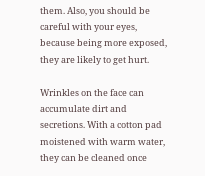them. Also, you should be careful with your eyes, because being more exposed, they are likely to get hurt.

Wrinkles on the face can accumulate dirt and secretions. With a cotton pad moistened with warm water, they can be cleaned once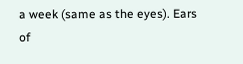a week (same as the eyes). Ears of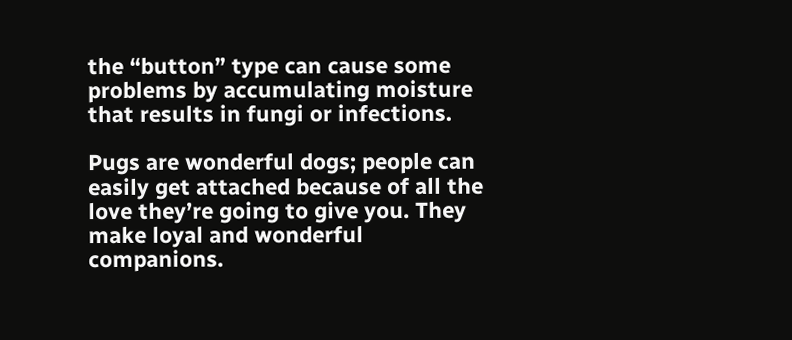the “button” type can cause some problems by accumulating moisture that results in fungi or infections.

Pugs are wonderful dogs; people can easily get attached because of all the love they’re going to give you. They make loyal and wonderful companions.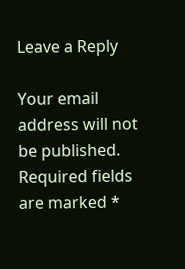Leave a Reply

Your email address will not be published. Required fields are marked *